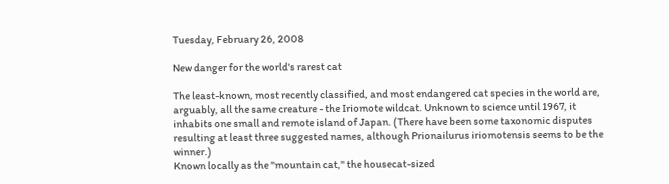Tuesday, February 26, 2008

New danger for the world's rarest cat

The least-known, most recently classified, and most endangered cat species in the world are, arguably, all the same creature - the Iriomote wildcat. Unknown to science until 1967, it inhabits one small and remote island of Japan. (There have been some taxonomic disputes resulting at least three suggested names, although Prionailurus iriomotensis seems to be the winner.)
Known locally as the "mountain cat," the housecat-sized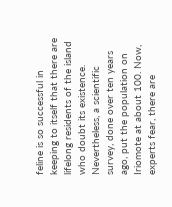feline is so successful in keeping to itself that there are lifelong residents of the island who doubt its existence. Nevertheless, a scientific survey, done over ten years ago, put the population on Iriomote at about 100. Now, experts fear, there are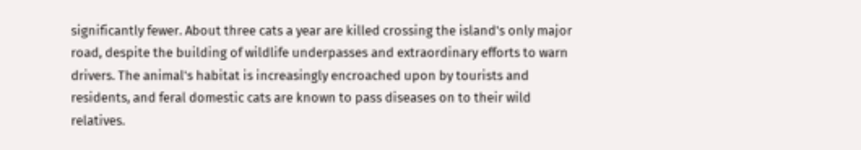significantly fewer. About three cats a year are killed crossing the island's only major road, despite the building of wildlife underpasses and extraordinary efforts to warn drivers. The animal's habitat is increasingly encroached upon by tourists and residents, and feral domestic cats are known to pass diseases on to their wild relatives.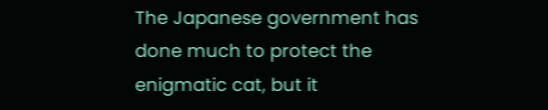The Japanese government has done much to protect the enigmatic cat, but it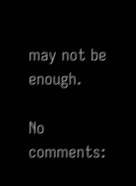may not be enough.

No comments: